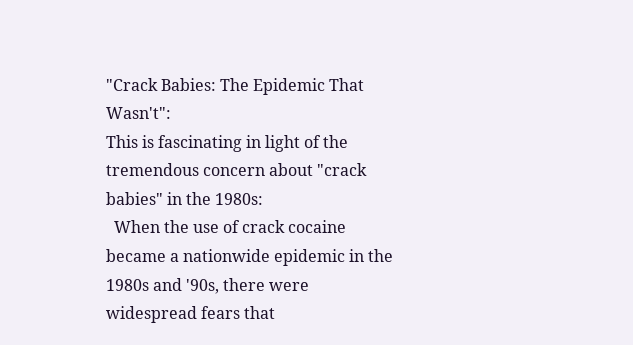"Crack Babies: The Epidemic That Wasn't":
This is fascinating in light of the tremendous concern about "crack babies" in the 1980s:
  When the use of crack cocaine became a nationwide epidemic in the 1980s and '90s, there were widespread fears that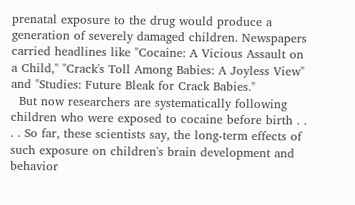prenatal exposure to the drug would produce a generation of severely damaged children. Newspapers carried headlines like "Cocaine: A Vicious Assault on a Child," "Crack's Toll Among Babies: A Joyless View" and "Studies: Future Bleak for Crack Babies."
  But now researchers are systematically following children who were exposed to cocaine before birth . . . . So far, these scientists say, the long-term effects of such exposure on children's brain development and behavior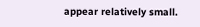appear relatively small.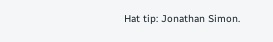Hat tip: Jonathan Simon.